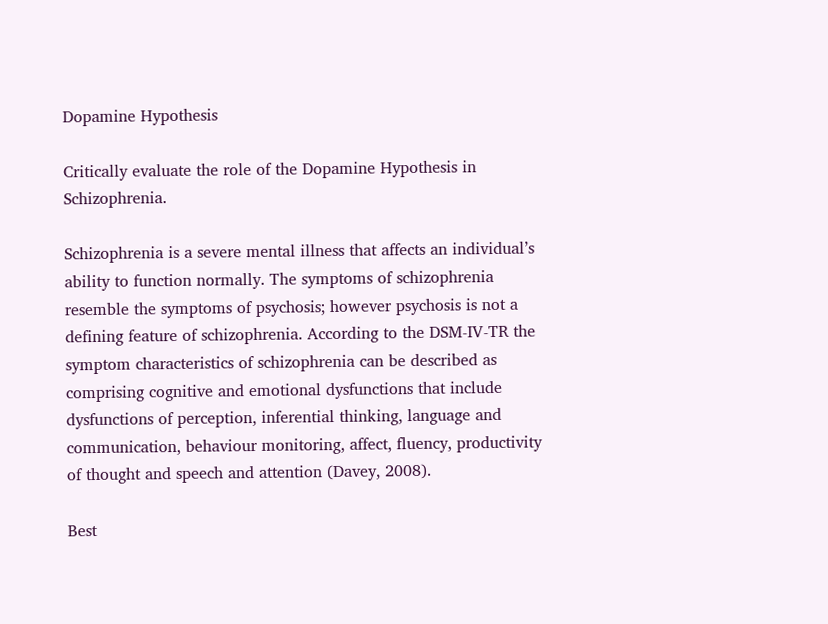Dopamine Hypothesis

Critically evaluate the role of the Dopamine Hypothesis in Schizophrenia.

Schizophrenia is a severe mental illness that affects an individual’s ability to function normally. The symptoms of schizophrenia resemble the symptoms of psychosis; however psychosis is not a defining feature of schizophrenia. According to the DSM-IV-TR the symptom characteristics of schizophrenia can be described as comprising cognitive and emotional dysfunctions that include dysfunctions of perception, inferential thinking, language and communication, behaviour monitoring, affect, fluency, productivity of thought and speech and attention (Davey, 2008).

Best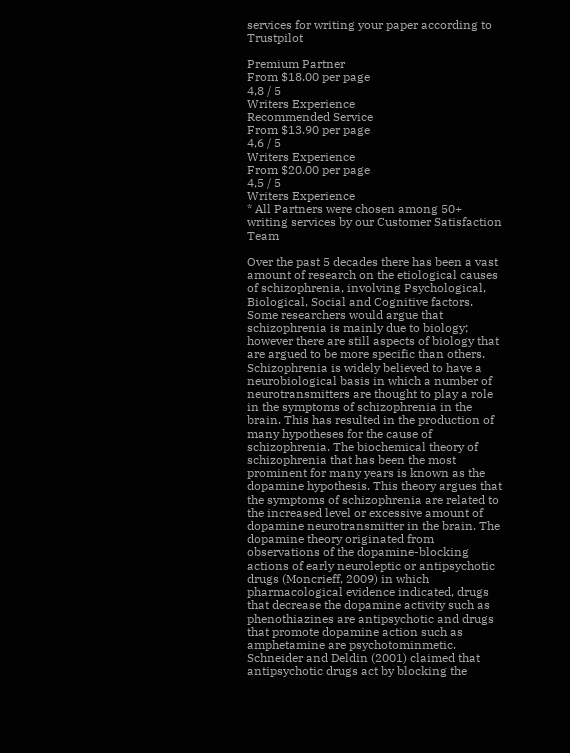services for writing your paper according to Trustpilot

Premium Partner
From $18.00 per page
4,8 / 5
Writers Experience
Recommended Service
From $13.90 per page
4,6 / 5
Writers Experience
From $20.00 per page
4,5 / 5
Writers Experience
* All Partners were chosen among 50+ writing services by our Customer Satisfaction Team

Over the past 5 decades there has been a vast amount of research on the etiological causes of schizophrenia, involving Psychological, Biological, Social and Cognitive factors. Some researchers would argue that schizophrenia is mainly due to biology; however there are still aspects of biology that are argued to be more specific than others. Schizophrenia is widely believed to have a neurobiological basis in which a number of neurotransmitters are thought to play a role in the symptoms of schizophrenia in the brain. This has resulted in the production of many hypotheses for the cause of schizophrenia. The biochemical theory of schizophrenia that has been the most prominent for many years is known as the dopamine hypothesis. This theory argues that the symptoms of schizophrenia are related to the increased level or excessive amount of dopamine neurotransmitter in the brain. The dopamine theory originated from observations of the dopamine-blocking actions of early neuroleptic or antipsychotic drugs (Moncrieff, 2009) in which pharmacological evidence indicated, drugs that decrease the dopamine activity such as phenothiazines are antipsychotic and drugs that promote dopamine action such as amphetamine are psychotominmetic. Schneider and Deldin (2001) claimed that antipsychotic drugs act by blocking the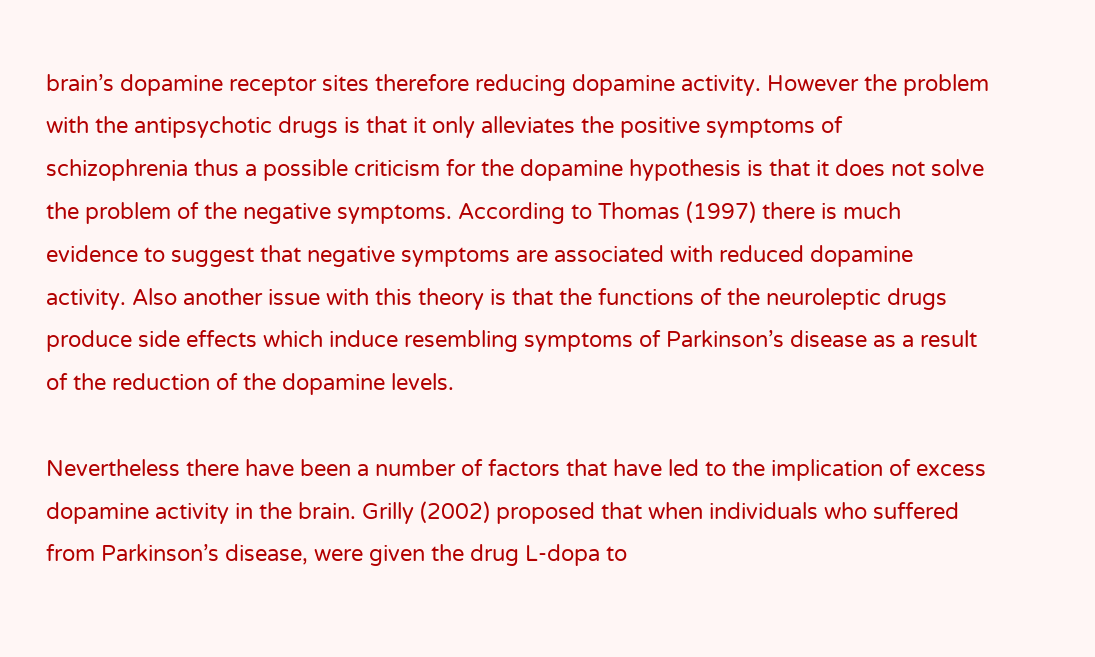brain’s dopamine receptor sites therefore reducing dopamine activity. However the problem with the antipsychotic drugs is that it only alleviates the positive symptoms of schizophrenia thus a possible criticism for the dopamine hypothesis is that it does not solve the problem of the negative symptoms. According to Thomas (1997) there is much evidence to suggest that negative symptoms are associated with reduced dopamine activity. Also another issue with this theory is that the functions of the neuroleptic drugs produce side effects which induce resembling symptoms of Parkinson’s disease as a result of the reduction of the dopamine levels.

Nevertheless there have been a number of factors that have led to the implication of excess dopamine activity in the brain. Grilly (2002) proposed that when individuals who suffered from Parkinson’s disease, were given the drug L-dopa to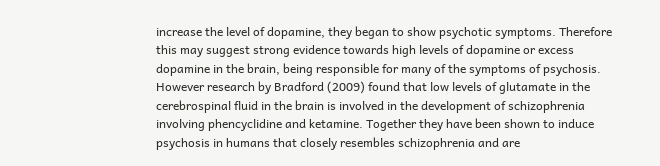increase the level of dopamine, they began to show psychotic symptoms. Therefore this may suggest strong evidence towards high levels of dopamine or excess dopamine in the brain, being responsible for many of the symptoms of psychosis. However research by Bradford (2009) found that low levels of glutamate in the cerebrospinal fluid in the brain is involved in the development of schizophrenia involving phencyclidine and ketamine. Together they have been shown to induce psychosis in humans that closely resembles schizophrenia and are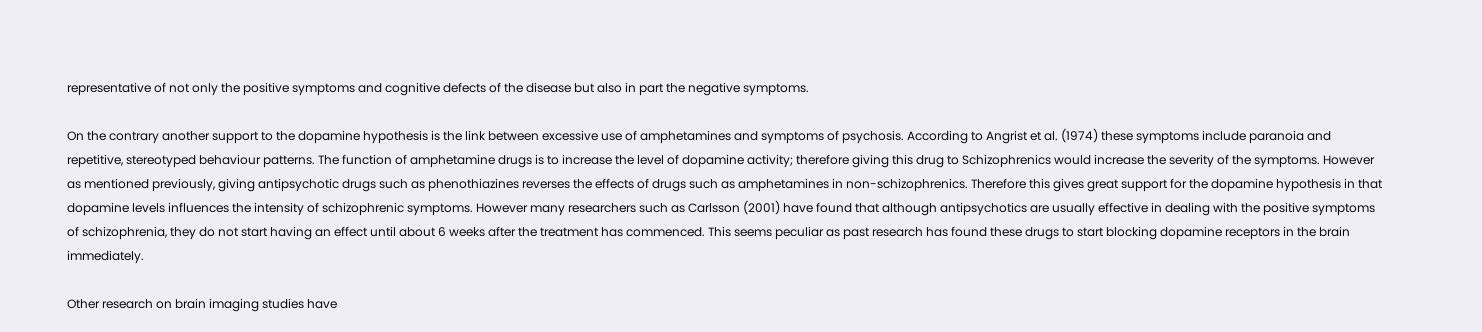representative of not only the positive symptoms and cognitive defects of the disease but also in part the negative symptoms.

On the contrary another support to the dopamine hypothesis is the link between excessive use of amphetamines and symptoms of psychosis. According to Angrist et al. (1974) these symptoms include paranoia and repetitive, stereotyped behaviour patterns. The function of amphetamine drugs is to increase the level of dopamine activity; therefore giving this drug to Schizophrenics would increase the severity of the symptoms. However as mentioned previously, giving antipsychotic drugs such as phenothiazines reverses the effects of drugs such as amphetamines in non-schizophrenics. Therefore this gives great support for the dopamine hypothesis in that dopamine levels influences the intensity of schizophrenic symptoms. However many researchers such as Carlsson (2001) have found that although antipsychotics are usually effective in dealing with the positive symptoms of schizophrenia, they do not start having an effect until about 6 weeks after the treatment has commenced. This seems peculiar as past research has found these drugs to start blocking dopamine receptors in the brain immediately.

Other research on brain imaging studies have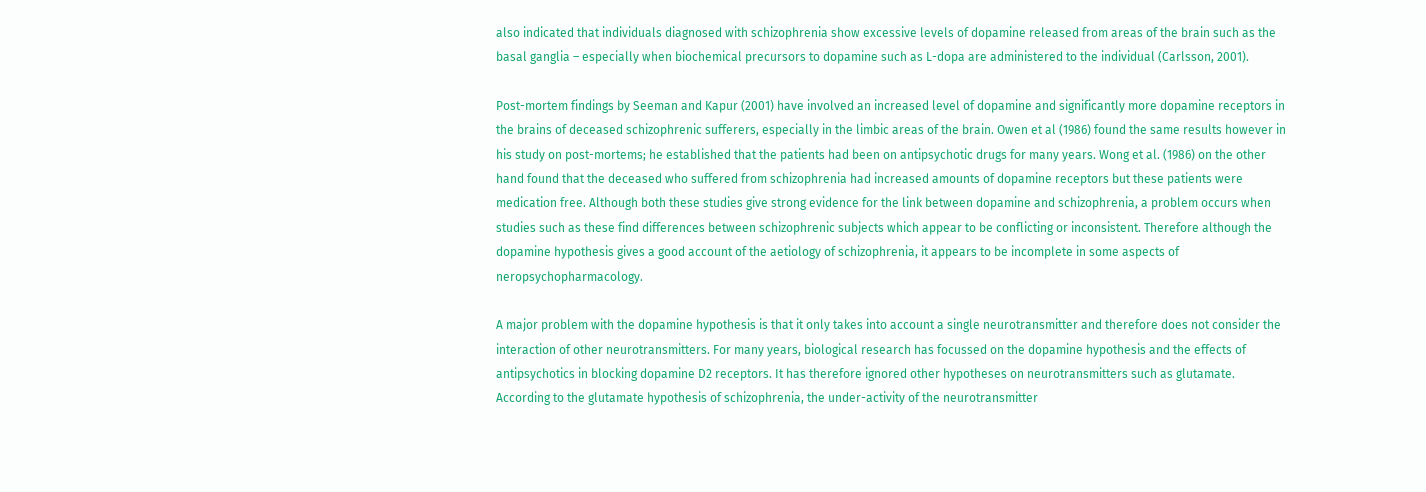also indicated that individuals diagnosed with schizophrenia show excessive levels of dopamine released from areas of the brain such as the basal ganglia – especially when biochemical precursors to dopamine such as L-dopa are administered to the individual (Carlsson, 2001).

Post-mortem findings by Seeman and Kapur (2001) have involved an increased level of dopamine and significantly more dopamine receptors in the brains of deceased schizophrenic sufferers, especially in the limbic areas of the brain. Owen et al (1986) found the same results however in his study on post-mortems; he established that the patients had been on antipsychotic drugs for many years. Wong et al. (1986) on the other hand found that the deceased who suffered from schizophrenia had increased amounts of dopamine receptors but these patients were medication free. Although both these studies give strong evidence for the link between dopamine and schizophrenia, a problem occurs when studies such as these find differences between schizophrenic subjects which appear to be conflicting or inconsistent. Therefore although the dopamine hypothesis gives a good account of the aetiology of schizophrenia, it appears to be incomplete in some aspects of neropsychopharmacology.

A major problem with the dopamine hypothesis is that it only takes into account a single neurotransmitter and therefore does not consider the interaction of other neurotransmitters. For many years, biological research has focussed on the dopamine hypothesis and the effects of antipsychotics in blocking dopamine D2 receptors. It has therefore ignored other hypotheses on neurotransmitters such as glutamate. According to the glutamate hypothesis of schizophrenia, the under-activity of the neurotransmitter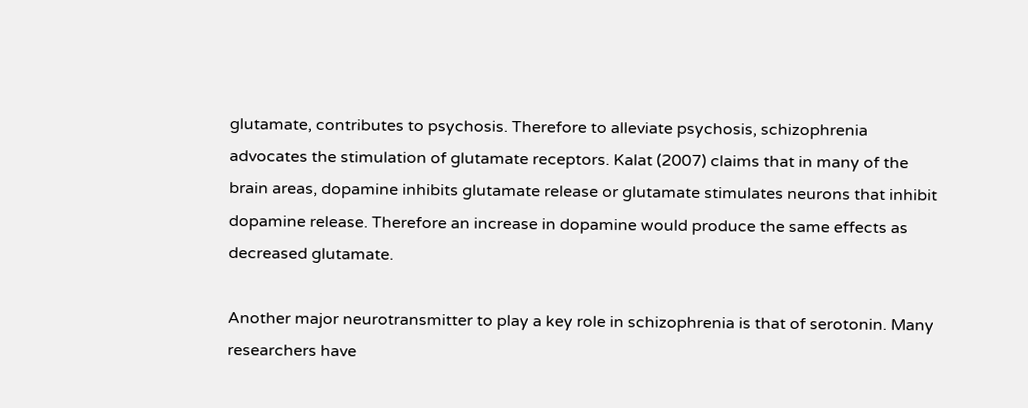glutamate, contributes to psychosis. Therefore to alleviate psychosis, schizophrenia advocates the stimulation of glutamate receptors. Kalat (2007) claims that in many of the brain areas, dopamine inhibits glutamate release or glutamate stimulates neurons that inhibit dopamine release. Therefore an increase in dopamine would produce the same effects as decreased glutamate.

Another major neurotransmitter to play a key role in schizophrenia is that of serotonin. Many researchers have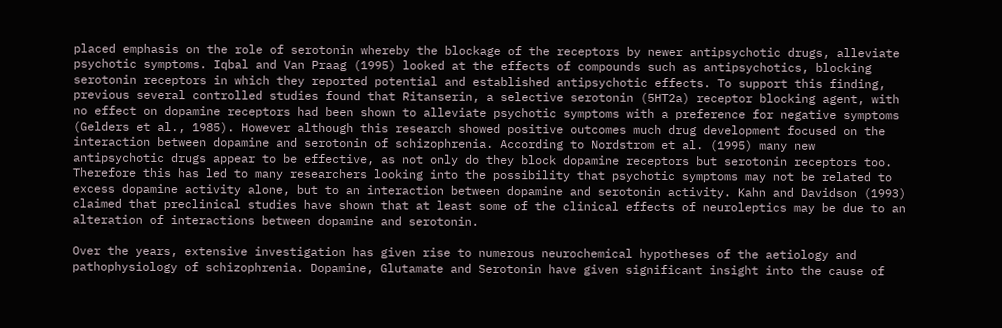placed emphasis on the role of serotonin whereby the blockage of the receptors by newer antipsychotic drugs, alleviate psychotic symptoms. Iqbal and Van Praag (1995) looked at the effects of compounds such as antipsychotics, blocking serotonin receptors in which they reported potential and established antipsychotic effects. To support this finding, previous several controlled studies found that Ritanserin, a selective serotonin (5HT2a) receptor blocking agent, with no effect on dopamine receptors had been shown to alleviate psychotic symptoms with a preference for negative symptoms (Gelders et al., 1985). However although this research showed positive outcomes much drug development focused on the interaction between dopamine and serotonin of schizophrenia. According to Nordstrom et al. (1995) many new antipsychotic drugs appear to be effective, as not only do they block dopamine receptors but serotonin receptors too. Therefore this has led to many researchers looking into the possibility that psychotic symptoms may not be related to excess dopamine activity alone, but to an interaction between dopamine and serotonin activity. Kahn and Davidson (1993) claimed that preclinical studies have shown that at least some of the clinical effects of neuroleptics may be due to an alteration of interactions between dopamine and serotonin.

Over the years, extensive investigation has given rise to numerous neurochemical hypotheses of the aetiology and pathophysiology of schizophrenia. Dopamine, Glutamate and Serotonin have given significant insight into the cause of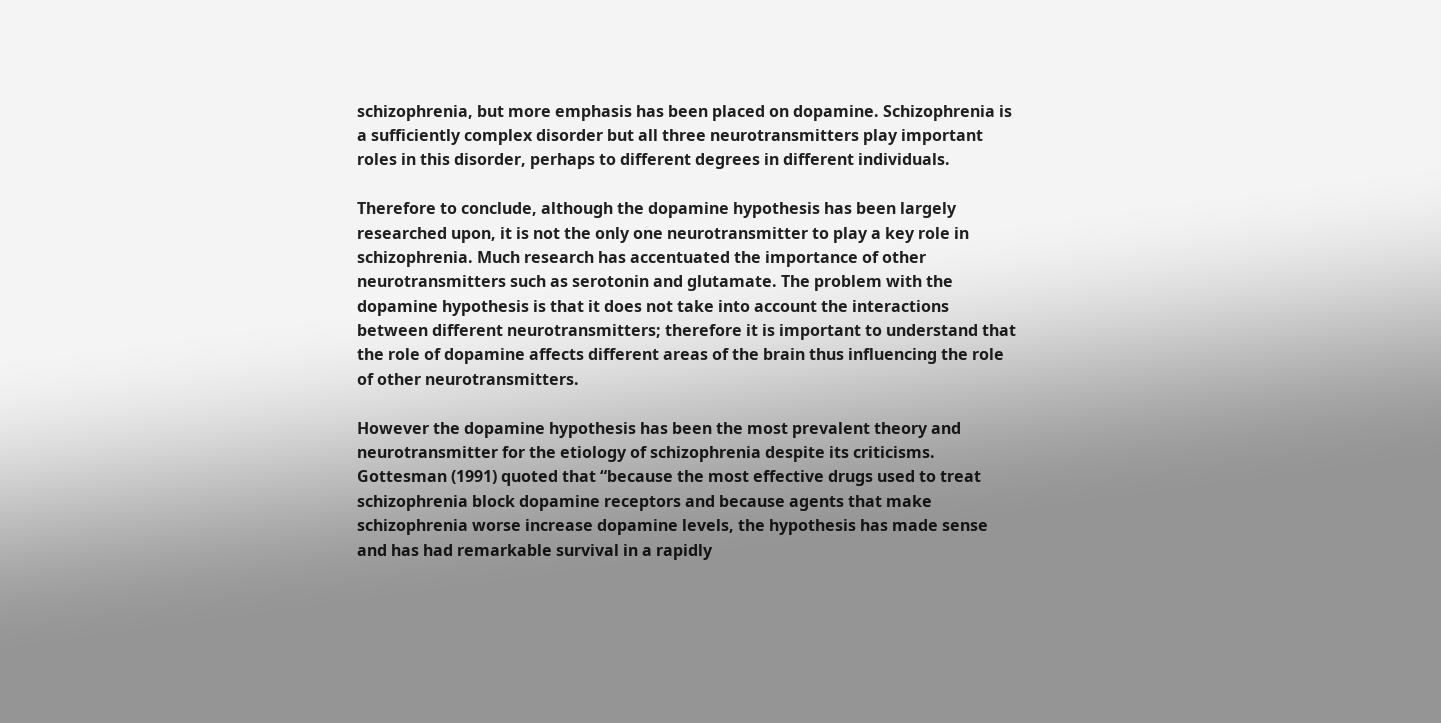schizophrenia, but more emphasis has been placed on dopamine. Schizophrenia is a sufficiently complex disorder but all three neurotransmitters play important roles in this disorder, perhaps to different degrees in different individuals.

Therefore to conclude, although the dopamine hypothesis has been largely researched upon, it is not the only one neurotransmitter to play a key role in schizophrenia. Much research has accentuated the importance of other neurotransmitters such as serotonin and glutamate. The problem with the dopamine hypothesis is that it does not take into account the interactions between different neurotransmitters; therefore it is important to understand that the role of dopamine affects different areas of the brain thus influencing the role of other neurotransmitters.

However the dopamine hypothesis has been the most prevalent theory and neurotransmitter for the etiology of schizophrenia despite its criticisms. Gottesman (1991) quoted that “because the most effective drugs used to treat schizophrenia block dopamine receptors and because agents that make schizophrenia worse increase dopamine levels, the hypothesis has made sense and has had remarkable survival in a rapidly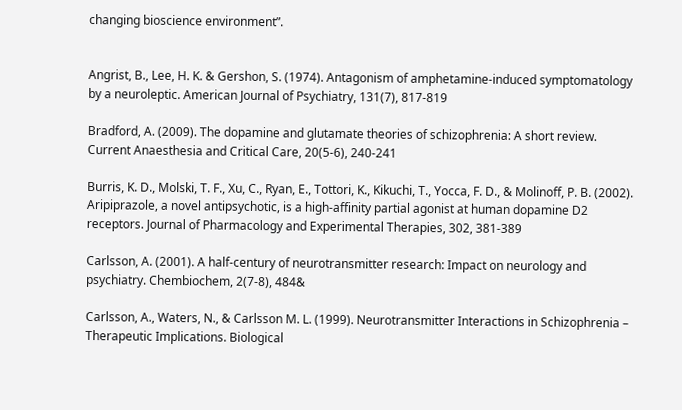changing bioscience environment”.


Angrist, B., Lee, H. K. & Gershon, S. (1974). Antagonism of amphetamine-induced symptomatology by a neuroleptic. American Journal of Psychiatry, 131(7), 817-819

Bradford, A. (2009). The dopamine and glutamate theories of schizophrenia: A short review. Current Anaesthesia and Critical Care, 20(5-6), 240-241

Burris, K. D., Molski, T. F., Xu, C., Ryan, E., Tottori, K., Kikuchi, T., Yocca, F. D., & Molinoff, P. B. (2002). Aripiprazole, a novel antipsychotic, is a high-affinity partial agonist at human dopamine D2 receptors. Journal of Pharmacology and Experimental Therapies, 302, 381-389

Carlsson, A. (2001). A half-century of neurotransmitter research: Impact on neurology and psychiatry. Chembiochem, 2(7-8), 484&

Carlsson, A., Waters, N., & Carlsson M. L. (1999). Neurotransmitter Interactions in Schizophrenia – Therapeutic Implications. Biological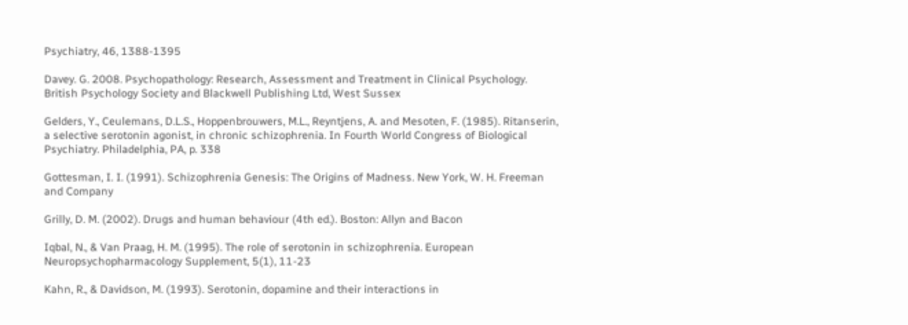Psychiatry, 46, 1388-1395

Davey. G. 2008. Psychopathology: Research, Assessment and Treatment in Clinical Psychology. British Psychology Society and Blackwell Publishing Ltd, West Sussex

Gelders, Y., Ceulemans, D.L.S., Hoppenbrouwers, M.L., Reyntjens, A. and Mesoten, F. (1985). Ritanserin, a selective serotonin agonist, in chronic schizophrenia. In Fourth World Congress of Biological Psychiatry. Philadelphia, PA, p. 338

Gottesman, I. I. (1991). Schizophrenia Genesis: The Origins of Madness. New York, W. H. Freeman and Company

Grilly, D. M. (2002). Drugs and human behaviour (4th ed.). Boston: Allyn and Bacon

Iqbal, N., & Van Praag, H. M. (1995). The role of serotonin in schizophrenia. European Neuropsychopharmacology Supplement, 5(1), 11-23

Kahn, R., & Davidson, M. (1993). Serotonin, dopamine and their interactions in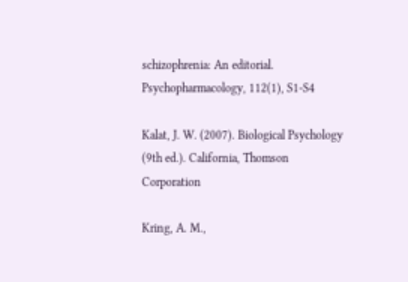schizophrenia: An editorial. Psychopharmacology, 112(1), S1-S4

Kalat, J. W. (2007). Biological Psychology (9th ed.). California, Thomson Corporation

Kring, A. M.,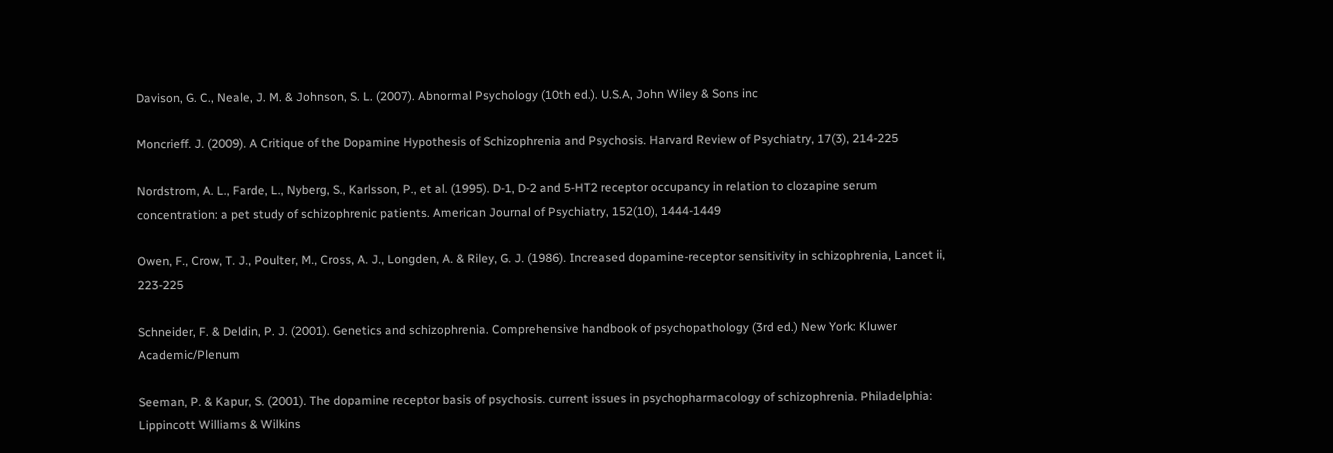Davison, G. C., Neale, J. M. & Johnson, S. L. (2007). Abnormal Psychology (10th ed.). U.S.A, John Wiley & Sons inc

Moncrieff. J. (2009). A Critique of the Dopamine Hypothesis of Schizophrenia and Psychosis. Harvard Review of Psychiatry, 17(3), 214-225

Nordstrom, A. L., Farde, L., Nyberg, S., Karlsson, P., et al. (1995). D-1, D-2 and 5-HT2 receptor occupancy in relation to clozapine serum concentration: a pet study of schizophrenic patients. American Journal of Psychiatry, 152(10), 1444-1449

Owen, F., Crow, T. J., Poulter, M., Cross, A. J., Longden, A. & Riley, G. J. (1986). Increased dopamine-receptor sensitivity in schizophrenia, Lancet ii, 223-225

Schneider, F. & Deldin, P. J. (2001). Genetics and schizophrenia. Comprehensive handbook of psychopathology (3rd ed.) New York: Kluwer Academic/Plenum

Seeman, P. & Kapur, S. (2001). The dopamine receptor basis of psychosis. current issues in psychopharmacology of schizophrenia. Philadelphia: Lippincott Williams & Wilkins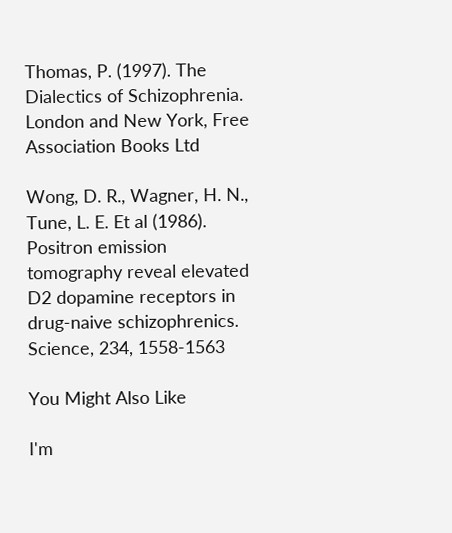Thomas, P. (1997). The Dialectics of Schizophrenia. London and New York, Free Association Books Ltd

Wong, D. R., Wagner, H. N., Tune, L. E. Et al (1986). Positron emission tomography reveal elevated D2 dopamine receptors in drug-naive schizophrenics. Science, 234, 1558-1563

You Might Also Like

I'm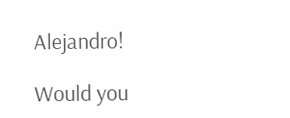Alejandro!

Would you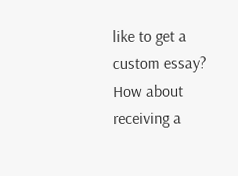like to get a custom essay? How about receiving a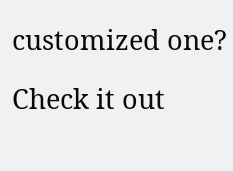customized one?

Check it out